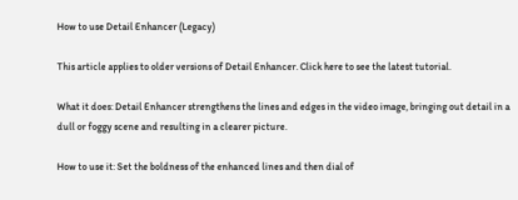How to use Detail Enhancer (Legacy)

This article applies to older versions of Detail Enhancer. Click here to see the latest tutorial.

What it does: Detail Enhancer strengthens the lines and edges in the video image, bringing out detail in a dull or foggy scene and resulting in a clearer picture.

How to use it: Set the boldness of the enhanced lines and then dial of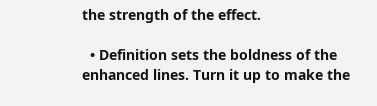the strength of the effect.

  • Definition sets the boldness of the enhanced lines. Turn it up to make the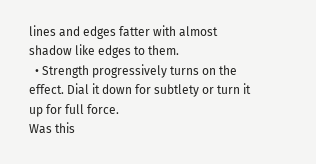lines and edges fatter with almost shadow like edges to them.
  • Strength progressively turns on the effect. Dial it down for subtlety or turn it up for full force.
Was this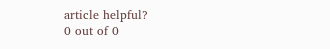article helpful?
0 out of 0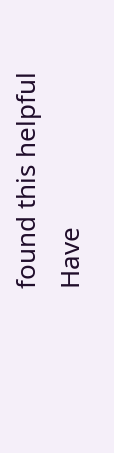found this helpful
Have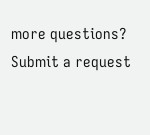more questions? Submit a request